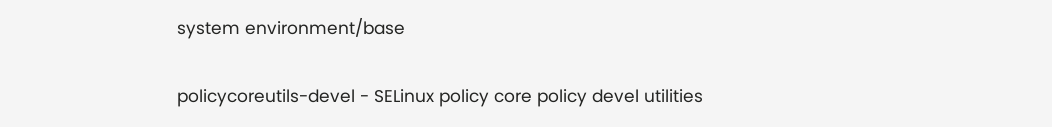system environment/base

policycoreutils-devel - SELinux policy core policy devel utilities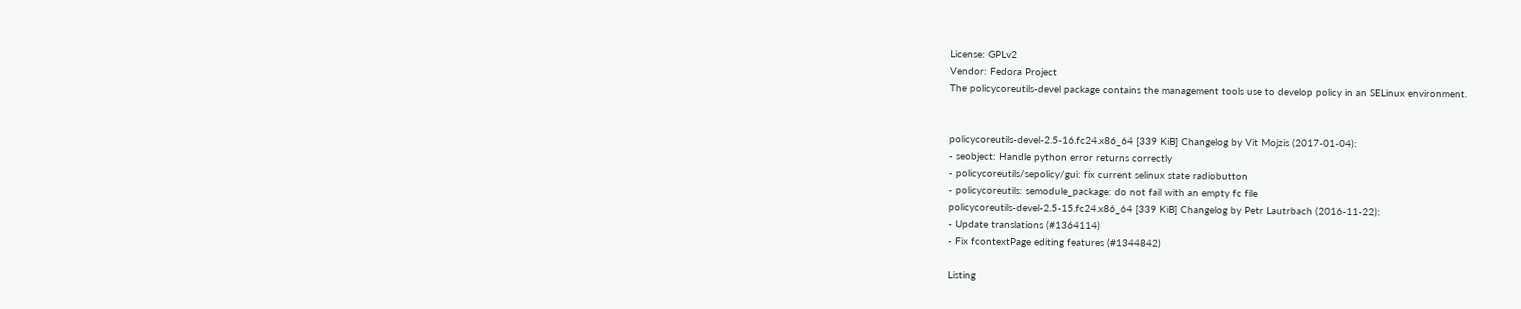License: GPLv2
Vendor: Fedora Project
The policycoreutils-devel package contains the management tools use to develop policy in an SELinux environment.


policycoreutils-devel-2.5-16.fc24.x86_64 [339 KiB] Changelog by Vit Mojzis (2017-01-04):
- seobject: Handle python error returns correctly
- policycoreutils/sepolicy/gui: fix current selinux state radiobutton
- policycoreutils: semodule_package: do not fail with an empty fc file
policycoreutils-devel-2.5-15.fc24.x86_64 [339 KiB] Changelog by Petr Lautrbach (2016-11-22):
- Update translations (#1364114)
- Fix fcontextPage editing features (#1344842)

Listing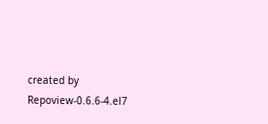created by Repoview-0.6.6-4.el7